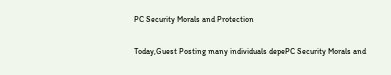PC Security Morals and Protection

Today,Guest Posting many individuals depePC Security Morals and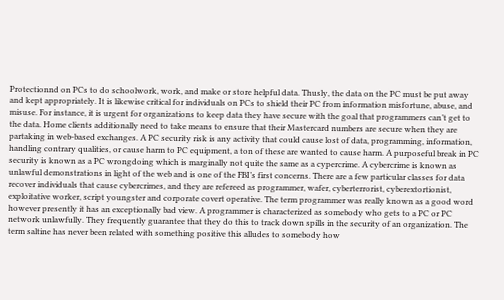Protectionnd on PCs to do schoolwork, work, and make or store helpful data. Thusly, the data on the PC must be put away and kept appropriately. It is likewise critical for individuals on PCs to shield their PC from information misfortune, abuse, and misuse. For instance, it is urgent for organizations to keep data they have secure with the goal that programmers can’t get to the data. Home clients additionally need to take means to ensure that their Mastercard numbers are secure when they are partaking in web-based exchanges. A PC security risk is any activity that could cause lost of data, programming, information, handling contrary qualities, or cause harm to PC equipment, a ton of these are wanted to cause harm. A purposeful break in PC security is known as a PC wrongdoing which is marginally not quite the same as a cypercrime. A cybercrime is known as unlawful demonstrations in light of the web and is one of the FBI’s first concerns. There are a few particular classes for data recover individuals that cause cybercrimes, and they are refereed as programmer, wafer, cyberterrorist, cyberextortionist, exploitative worker, script youngster and corporate covert operative. The term programmer was really known as a good word however presently it has an exceptionally bad view. A programmer is characterized as somebody who gets to a PC or PC network unlawfully. They frequently guarantee that they do this to track down spills in the security of an organization. The term saltine has never been related with something positive this alludes to somebody how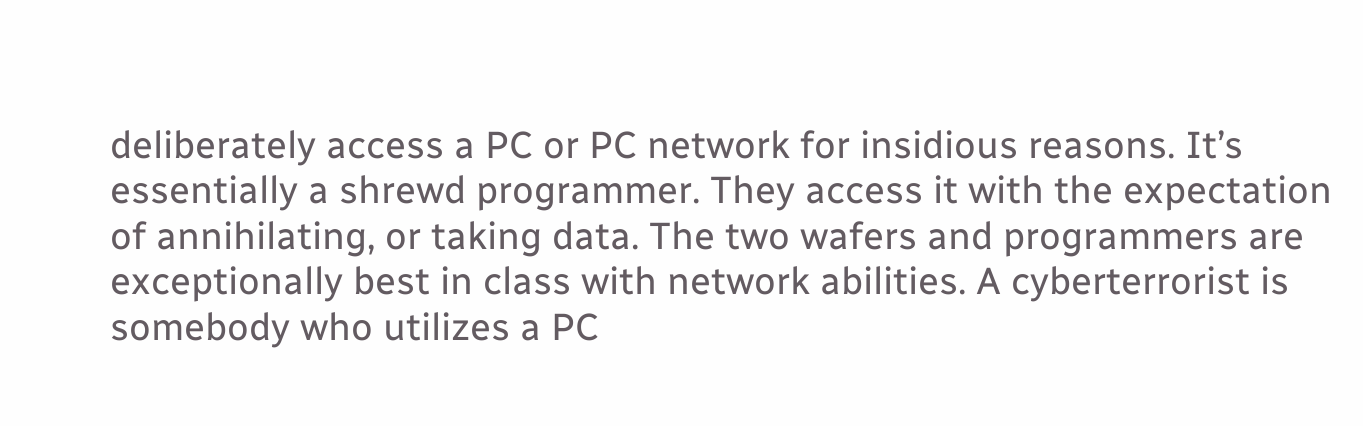deliberately access a PC or PC network for insidious reasons. It’s essentially a shrewd programmer. They access it with the expectation of annihilating, or taking data. The two wafers and programmers are exceptionally best in class with network abilities. A cyberterrorist is somebody who utilizes a PC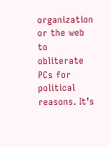organization or the web to obliterate PCs for political reasons. It’s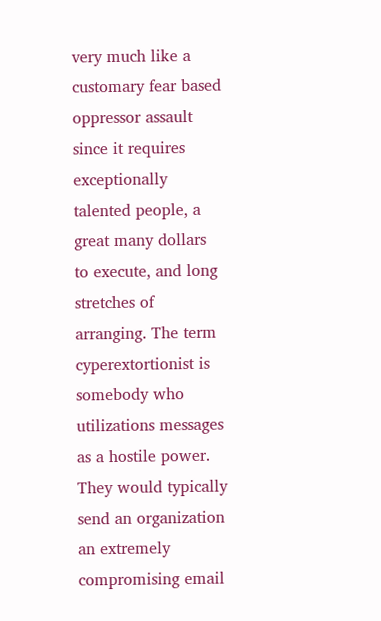very much like a customary fear based oppressor assault since it requires exceptionally talented people, a great many dollars to execute, and long stretches of arranging. The term cyperextortionist is somebody who utilizations messages as a hostile power. They would typically send an organization an extremely compromising email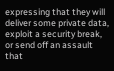expressing that they will deliver some private data, exploit a security break, or send off an assault that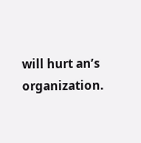will hurt an’s organization.